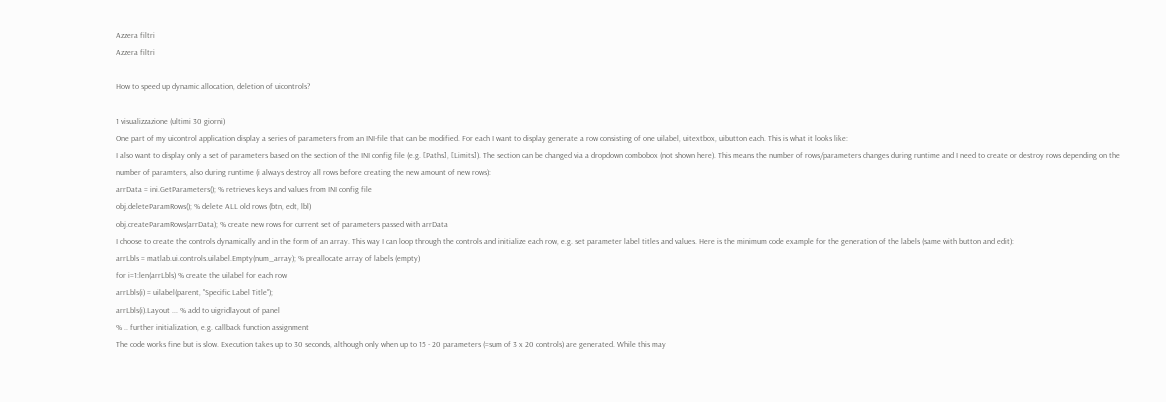Azzera filtri
Azzera filtri

How to speed up dynamic allocation, deletion of uicontrols?

1 visualizzazione (ultimi 30 giorni)
One part of my uicontrol application display a series of parameters from an INI-file that can be modified. For each I want to display generate a row consisting of one uilabel, uitextbox, uibutton each. This is what it looks like:
I also want to display only a set of parameters based on the section of the INI config file (e.g. [Paths], [Limits]). The section can be changed via a dropdown combobox (not shown here). This means the number of rows/parameters changes during runtime and I need to create or destroy rows depending on the number of paramters, also during runtime (i always destroy all rows before creating the new amount of new rows):
arrData = ini.GetParameters(); % retrieves keys and values from INI config file
obj.deleteParamRows(); % delete ALL old rows (btn, edt, lbl)
obj.createParamRows(arrData); % create new rows for current set of parameters passed with arrData
I choose to create the controls dynamically and in the form of an array. This way I can loop through the controls and initialize each row, e.g. set parameter label titles and values. Here is the minimum code example for the generation of the labels (same with button and edit):
arrLbls = matlab.ui.controls.uilabel.Empty(num_array); % preallocate array of labels (empty)
for i=1:len(arrLbls) % create the uilabel for each row
arrLbls(i) = uilabel(parent, "Specific Label Title");
arrLbls(i).Layout ... % add to uigridlayout of panel
% .. further initialization, e.g. callback function assignment
The code works fine but is slow. Execution takes up to 30 seconds, although only when up to 15 - 20 parameters (=sum of 3 x 20 controls) are generated. While this may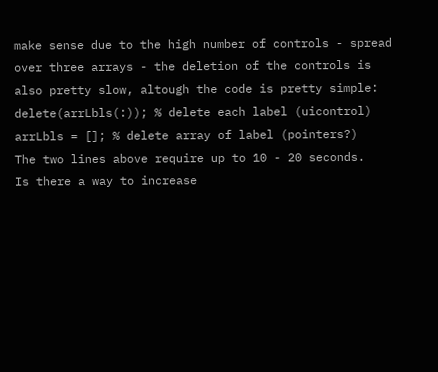make sense due to the high number of controls - spread over three arrays - the deletion of the controls is also pretty slow, altough the code is pretty simple:
delete(arrLbls(:)); % delete each label (uicontrol)
arrLbls = []; % delete array of label (pointers?)
The two lines above require up to 10 - 20 seconds.
Is there a way to increase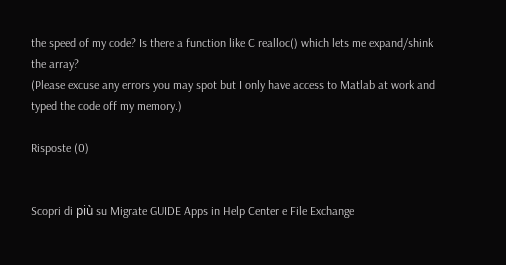the speed of my code? Is there a function like C realloc() which lets me expand/shink the array?
(Please excuse any errors you may spot but I only have access to Matlab at work and typed the code off my memory.)

Risposte (0)


Scopri di più su Migrate GUIDE Apps in Help Center e File Exchange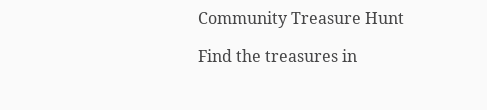Community Treasure Hunt

Find the treasures in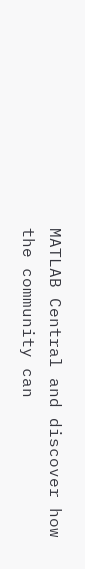MATLAB Central and discover how the community can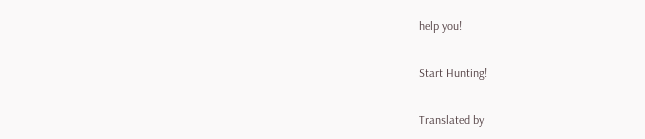help you!

Start Hunting!

Translated by